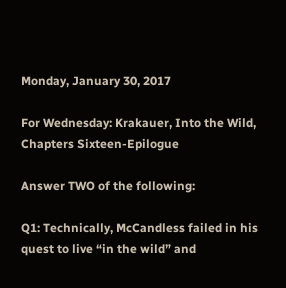Monday, January 30, 2017

For Wednesday: Krakauer, Into the Wild, Chapters Sixteen-Epilogue

Answer TWO of the following:

Q1: Technically, McCandless failed in his quest to live “in the wild” and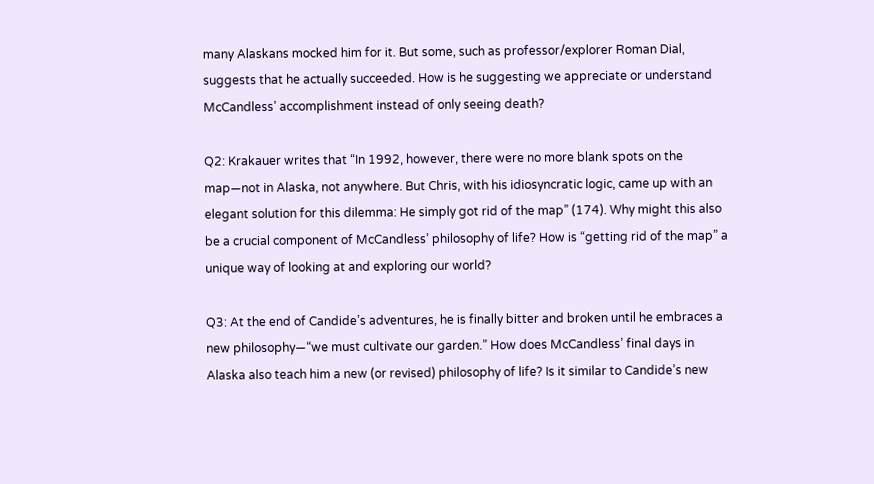many Alaskans mocked him for it. But some, such as professor/explorer Roman Dial, suggests that he actually succeeded. How is he suggesting we appreciate or understand McCandless’ accomplishment instead of only seeing death?

Q2: Krakauer writes that “In 1992, however, there were no more blank spots on the map—not in Alaska, not anywhere. But Chris, with his idiosyncratic logic, came up with an elegant solution for this dilemma: He simply got rid of the map” (174). Why might this also be a crucial component of McCandless’ philosophy of life? How is “getting rid of the map” a unique way of looking at and exploring our world?

Q3: At the end of Candide’s adventures, he is finally bitter and broken until he embraces a new philosophy—“we must cultivate our garden.” How does McCandless’ final days in Alaska also teach him a new (or revised) philosophy of life? Is it similar to Candide’s new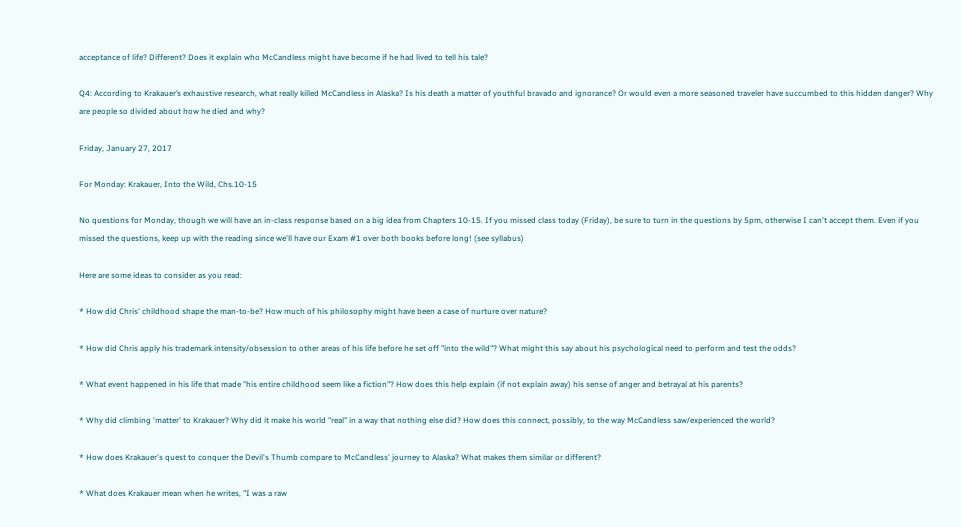acceptance of life? Different? Does it explain who McCandless might have become if he had lived to tell his tale?

Q4: According to Krakauer’s exhaustive research, what really killed McCandless in Alaska? Is his death a matter of youthful bravado and ignorance? Or would even a more seasoned traveler have succumbed to this hidden danger? Why are people so divided about how he died and why?

Friday, January 27, 2017

For Monday: Krakauer, Into the Wild, Chs.10-15

No questions for Monday, though we will have an in-class response based on a big idea from Chapters 10-15. If you missed class today (Friday), be sure to turn in the questions by 5pm, otherwise I can't accept them. Even if you missed the questions, keep up with the reading since we'll have our Exam #1 over both books before long! (see syllabus)

Here are some ideas to consider as you read:

* How did Chris' childhood shape the man-to-be? How much of his philosophy might have been a case of nurture over nature?

* How did Chris apply his trademark intensity/obsession to other areas of his life before he set off "into the wild"? What might this say about his psychological need to perform and test the odds?

* What event happened in his life that made "his entire childhood seem like a fiction"? How does this help explain (if not explain away) his sense of anger and betrayal at his parents?

* Why did climbing 'matter' to Krakauer? Why did it make his world "real" in a way that nothing else did? How does this connect, possibly, to the way McCandless saw/experienced the world?

* How does Krakauer's quest to conquer the Devil's Thumb compare to McCandless' journey to Alaska? What makes them similar or different?

* What does Krakauer mean when he writes, "I was a raw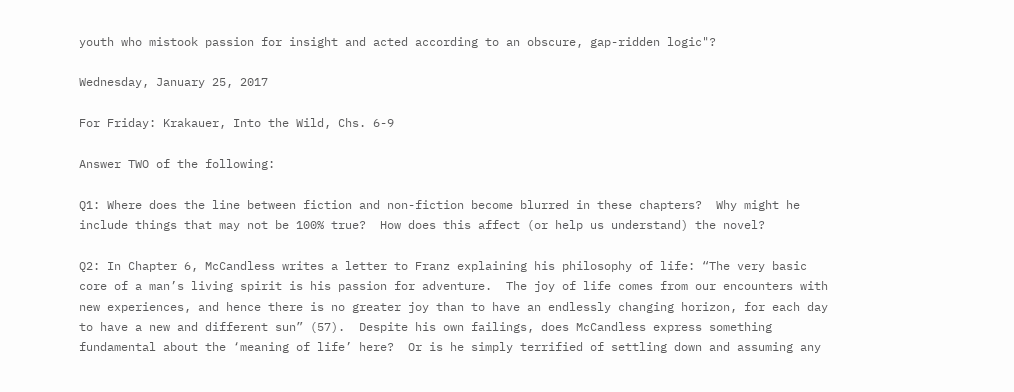youth who mistook passion for insight and acted according to an obscure, gap-ridden logic"?

Wednesday, January 25, 2017

For Friday: Krakauer, Into the Wild, Chs. 6-9

Answer TWO of the following:

Q1: Where does the line between fiction and non-fiction become blurred in these chapters?  Why might he include things that may not be 100% true?  How does this affect (or help us understand) the novel?

Q2: In Chapter 6, McCandless writes a letter to Franz explaining his philosophy of life: “The very basic core of a man’s living spirit is his passion for adventure.  The joy of life comes from our encounters with new experiences, and hence there is no greater joy than to have an endlessly changing horizon, for each day to have a new and different sun” (57).  Despite his own failings, does McCandless express something fundamental about the ‘meaning of life’ here?  Or is he simply terrified of settling down and assuming any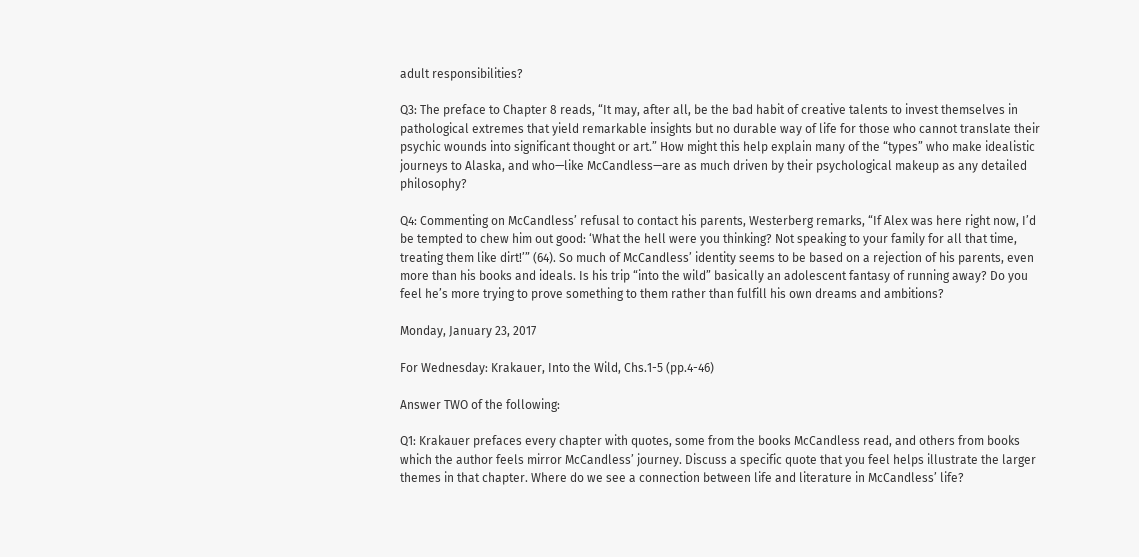adult responsibilities?

Q3: The preface to Chapter 8 reads, “It may, after all, be the bad habit of creative talents to invest themselves in pathological extremes that yield remarkable insights but no durable way of life for those who cannot translate their psychic wounds into significant thought or art.” How might this help explain many of the “types” who make idealistic journeys to Alaska, and who—like McCandless—are as much driven by their psychological makeup as any detailed philosophy?

Q4: Commenting on McCandless’ refusal to contact his parents, Westerberg remarks, “If Alex was here right now, I’d be tempted to chew him out good: ‘What the hell were you thinking? Not speaking to your family for all that time, treating them like dirt!’” (64). So much of McCandless’ identity seems to be based on a rejection of his parents, even more than his books and ideals. Is his trip “into the wild” basically an adolescent fantasy of running away? Do you feel he’s more trying to prove something to them rather than fulfill his own dreams and ambitions?

Monday, January 23, 2017

For Wednesday: Krakauer, Into the Wild, Chs.1-5 (pp.4-46)

Answer TWO of the following:

Q1: Krakauer prefaces every chapter with quotes, some from the books McCandless read, and others from books which the author feels mirror McCandless’ journey. Discuss a specific quote that you feel helps illustrate the larger themes in that chapter. Where do we see a connection between life and literature in McCandless’ life?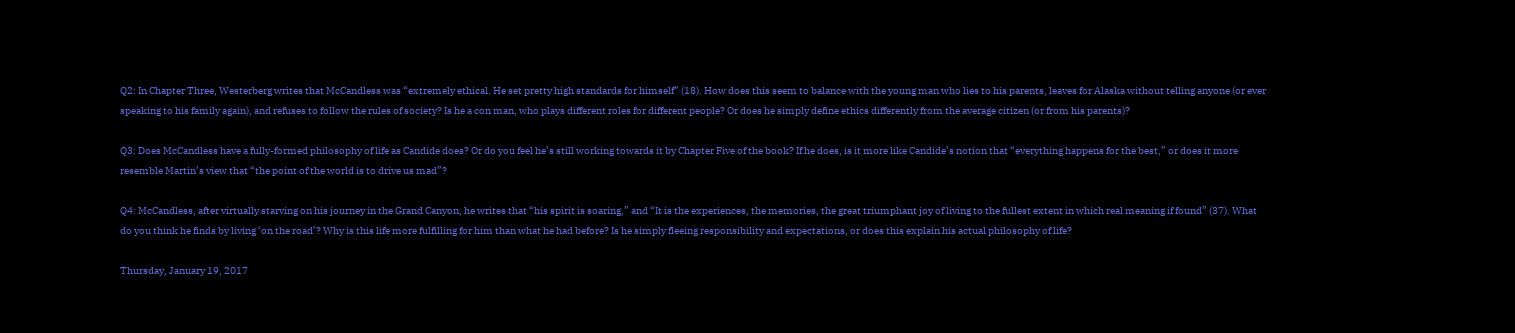Q2: In Chapter Three, Westerberg writes that McCandless was “extremely ethical. He set pretty high standards for himself” (18). How does this seem to balance with the young man who lies to his parents, leaves for Alaska without telling anyone (or ever speaking to his family again), and refuses to follow the rules of society? Is he a con man, who plays different roles for different people? Or does he simply define ethics differently from the average citizen (or from his parents)?

Q3: Does McCandless have a fully-formed philosophy of life as Candide does? Or do you feel he’s still working towards it by Chapter Five of the book? If he does, is it more like Candide’s notion that “everything happens for the best,” or does it more resemble Martin’s view that “the point of the world is to drive us mad”?

Q4: McCandless, after virtually starving on his journey in the Grand Canyon, he writes that “his spirit is soaring,” and “It is the experiences, the memories, the great triumphant joy of living to the fullest extent in which real meaning if found” (37). What do you think he finds by living ‘on the road’? Why is this life more fulfilling for him than what he had before? Is he simply fleeing responsibility and expectations, or does this explain his actual philosophy of life?

Thursday, January 19, 2017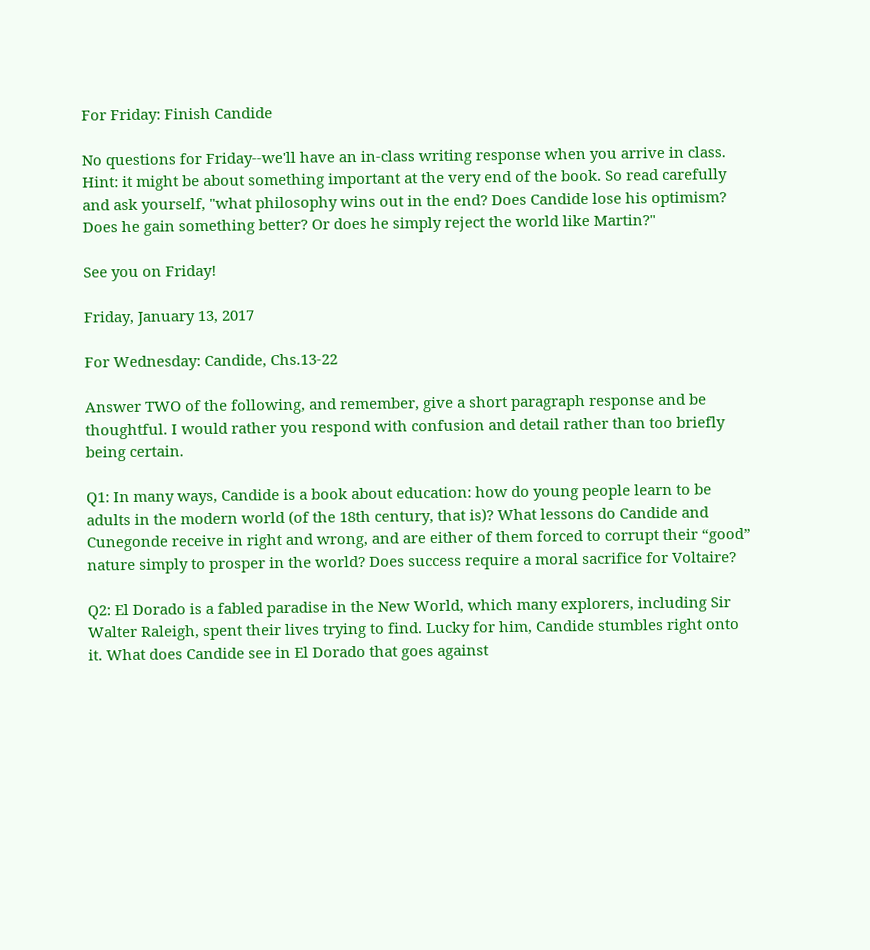For Friday: Finish Candide

No questions for Friday--we'll have an in-class writing response when you arrive in class. Hint: it might be about something important at the very end of the book. So read carefully and ask yourself, "what philosophy wins out in the end? Does Candide lose his optimism? Does he gain something better? Or does he simply reject the world like Martin?"

See you on Friday!

Friday, January 13, 2017

For Wednesday: Candide, Chs.13-22

Answer TWO of the following, and remember, give a short paragraph response and be thoughtful. I would rather you respond with confusion and detail rather than too briefly being certain.

Q1: In many ways, Candide is a book about education: how do young people learn to be adults in the modern world (of the 18th century, that is)? What lessons do Candide and Cunegonde receive in right and wrong, and are either of them forced to corrupt their “good” nature simply to prosper in the world? Does success require a moral sacrifice for Voltaire?

Q2: El Dorado is a fabled paradise in the New World, which many explorers, including Sir Walter Raleigh, spent their lives trying to find. Lucky for him, Candide stumbles right onto it. What does Candide see in El Dorado that goes against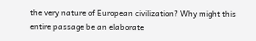the very nature of European civilization? Why might this entire passage be an elaborate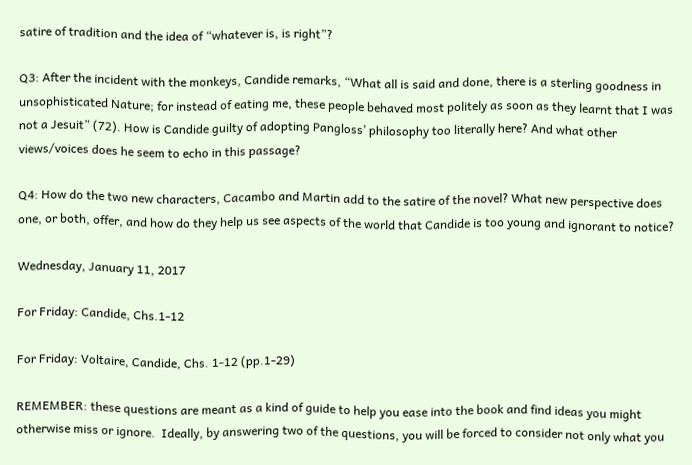satire of tradition and the idea of “whatever is, is right”?

Q3: After the incident with the monkeys, Candide remarks, “What all is said and done, there is a sterling goodness in unsophisticated Nature; for instead of eating me, these people behaved most politely as soon as they learnt that I was not a Jesuit” (72). How is Candide guilty of adopting Pangloss’ philosophy too literally here? And what other views/voices does he seem to echo in this passage?

Q4: How do the two new characters, Cacambo and Martin add to the satire of the novel? What new perspective does one, or both, offer, and how do they help us see aspects of the world that Candide is too young and ignorant to notice?

Wednesday, January 11, 2017

For Friday: Candide, Chs.1-12

For Friday: Voltaire, Candide, Chs. 1-12 (pp.1-29)

REMEMBER: these questions are meant as a kind of guide to help you ease into the book and find ideas you might otherwise miss or ignore.  Ideally, by answering two of the questions, you will be forced to consider not only what you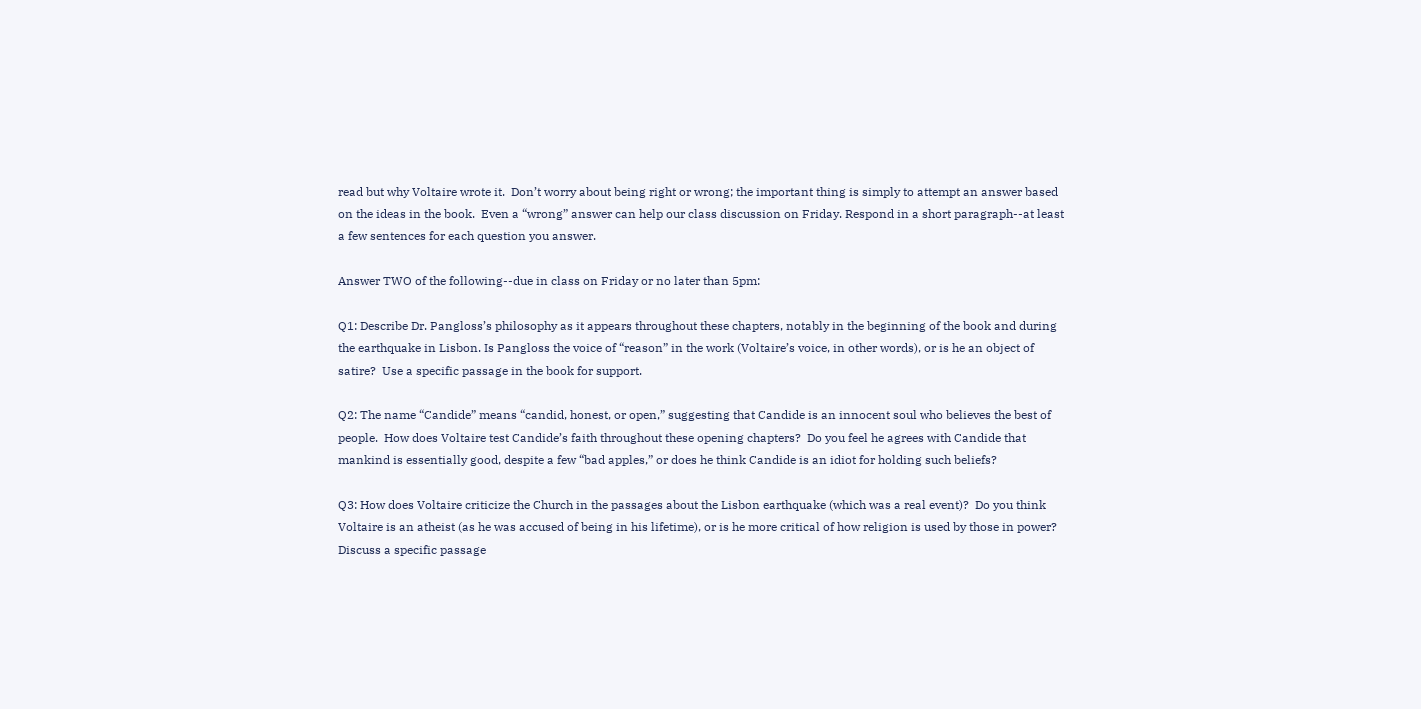read but why Voltaire wrote it.  Don’t worry about being right or wrong; the important thing is simply to attempt an answer based on the ideas in the book.  Even a “wrong” answer can help our class discussion on Friday. Respond in a short paragraph--at least a few sentences for each question you answer.

Answer TWO of the following--due in class on Friday or no later than 5pm:

Q1: Describe Dr. Pangloss’s philosophy as it appears throughout these chapters, notably in the beginning of the book and during the earthquake in Lisbon. Is Pangloss the voice of “reason” in the work (Voltaire’s voice, in other words), or is he an object of satire?  Use a specific passage in the book for support.

Q2: The name “Candide” means “candid, honest, or open,” suggesting that Candide is an innocent soul who believes the best of people.  How does Voltaire test Candide’s faith throughout these opening chapters?  Do you feel he agrees with Candide that mankind is essentially good, despite a few “bad apples,” or does he think Candide is an idiot for holding such beliefs?

Q3: How does Voltaire criticize the Church in the passages about the Lisbon earthquake (which was a real event)?  Do you think Voltaire is an atheist (as he was accused of being in his lifetime), or is he more critical of how religion is used by those in power?  Discuss a specific passage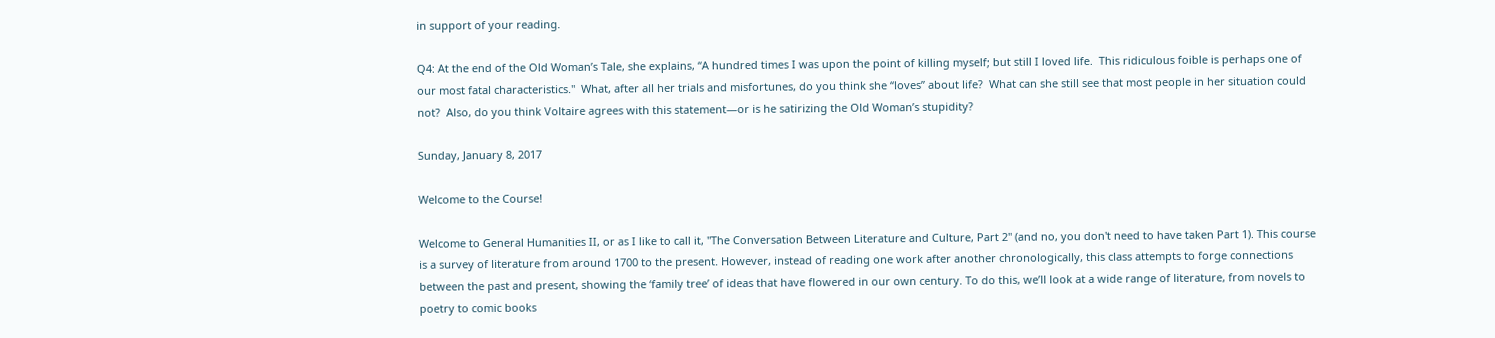in support of your reading.

Q4: At the end of the Old Woman’s Tale, she explains, “A hundred times I was upon the point of killing myself; but still I loved life.  This ridiculous foible is perhaps one of our most fatal characteristics."  What, after all her trials and misfortunes, do you think she “loves” about life?  What can she still see that most people in her situation could not?  Also, do you think Voltaire agrees with this statement—or is he satirizing the Old Woman’s stupidity?

Sunday, January 8, 2017

Welcome to the Course!

Welcome to General Humanities II, or as I like to call it, "The Conversation Between Literature and Culture, Part 2" (and no, you don't need to have taken Part 1). This course is a survey of literature from around 1700 to the present. However, instead of reading one work after another chronologically, this class attempts to forge connections between the past and present, showing the ‘family tree’ of ideas that have flowered in our own century. To do this, we’ll look at a wide range of literature, from novels to poetry to comic books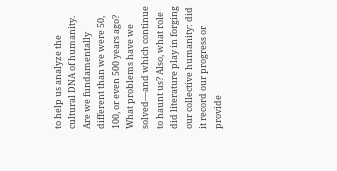to help us analyze the cultural DNA of humanity. Are we fundamentally different than we were 50, 100, or even 500 years ago? What problems have we solved—and which continue to haunt us? Also, what role did literature play in forging our collective humanity: did it record our progress or provide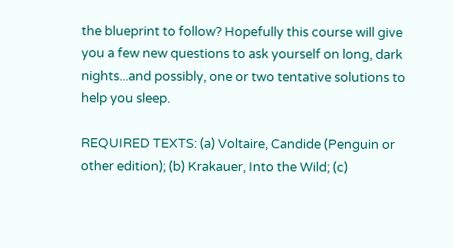the blueprint to follow? Hopefully this course will give you a few new questions to ask yourself on long, dark nights...and possibly, one or two tentative solutions to help you sleep.

REQUIRED TEXTS: (a) Voltaire, Candide (Penguin or other edition); (b) Krakauer, Into the Wild; (c)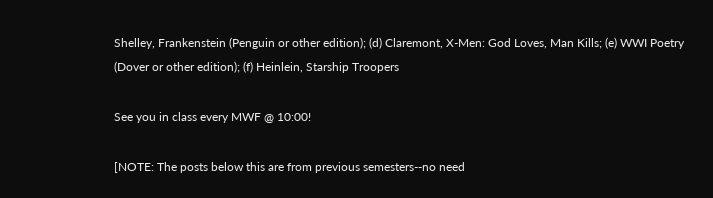Shelley, Frankenstein (Penguin or other edition); (d) Claremont, X-Men: God Loves, Man Kills; (e) WWI Poetry (Dover or other edition); (f) Heinlein, Starship Troopers

See you in class every MWF @ 10:00!

[NOTE: The posts below this are from previous semesters--no need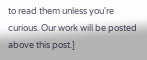to read them unless you're curious. Our work will be posted above this post.]